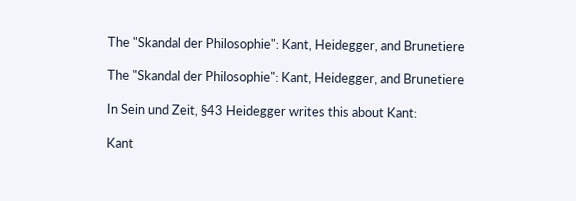The "Skandal der Philosophie": Kant, Heidegger, and Brunetiere

The "Skandal der Philosophie": Kant, Heidegger, and Brunetiere

In Sein und Zeit, §43 Heidegger writes this about Kant:

Kant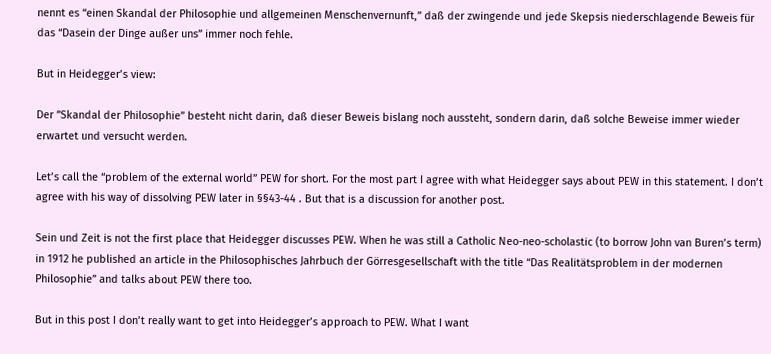nennt es “einen Skandal der Philosophie und allgemeinen Menschenvernunft,” daß der zwingende und jede Skepsis niederschlagende Beweis für das “Dasein der Dinge außer uns” immer noch fehle.

But in Heidegger’s view:

Der ”Skandal der Philosophie” besteht nicht darin, daß dieser Beweis bislang noch aussteht, sondern darin, daß solche Beweise immer wieder erwartet und versucht werden.

Let’s call the “problem of the external world” PEW for short. For the most part I agree with what Heidegger says about PEW in this statement. I don’t agree with his way of dissolving PEW later in §§43-44 . But that is a discussion for another post.

Sein und Zeit is not the first place that Heidegger discusses PEW. When he was still a Catholic Neo-neo-scholastic (to borrow John van Buren’s term) in 1912 he published an article in the Philosophisches Jahrbuch der Görresgesellschaft with the title “Das Realitätsproblem in der modernen Philosophie” and talks about PEW there too.

But in this post I don’t really want to get into Heidegger’s approach to PEW. What I want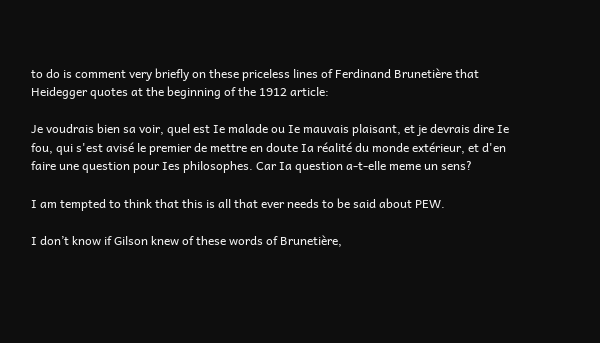to do is comment very briefly on these priceless lines of Ferdinand Brunetière that Heidegger quotes at the beginning of the 1912 article:

Je voudrais bien sa voir, quel est Ie malade ou Ie mauvais plaisant, et je devrais dire Ie fou, qui s'est avisé le premier de mettre en doute Ia réalité du monde extérieur, et d'en faire une question pour Ies philosophes. Car Ia question a-t-elle meme un sens?

I am tempted to think that this is all that ever needs to be said about PEW.

I don’t know if Gilson knew of these words of Brunetière,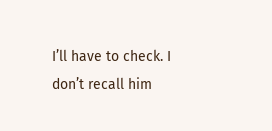I’ll have to check. I don’t recall him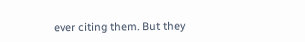ever citing them. But they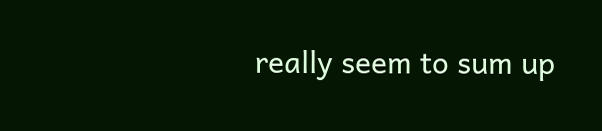really seem to sum up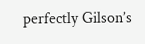perfectly Gilson’s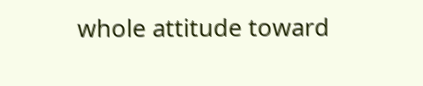whole attitude toward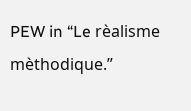PEW in “Le rèalisme mèthodique.”